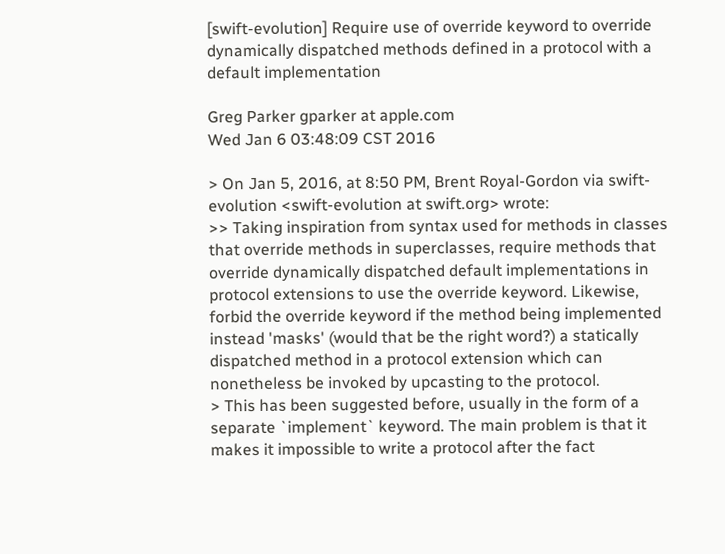[swift-evolution] Require use of override keyword to override dynamically dispatched methods defined in a protocol with a default implementation

Greg Parker gparker at apple.com
Wed Jan 6 03:48:09 CST 2016

> On Jan 5, 2016, at 8:50 PM, Brent Royal-Gordon via swift-evolution <swift-evolution at swift.org> wrote:
>> Taking inspiration from syntax used for methods in classes that override methods in superclasses, require methods that override dynamically dispatched default implementations in protocol extensions to use the override keyword. Likewise, forbid the override keyword if the method being implemented instead 'masks' (would that be the right word?) a statically dispatched method in a protocol extension which can nonetheless be invoked by upcasting to the protocol.
> This has been suggested before, usually in the form of a separate `implement` keyword. The main problem is that it makes it impossible to write a protocol after the fact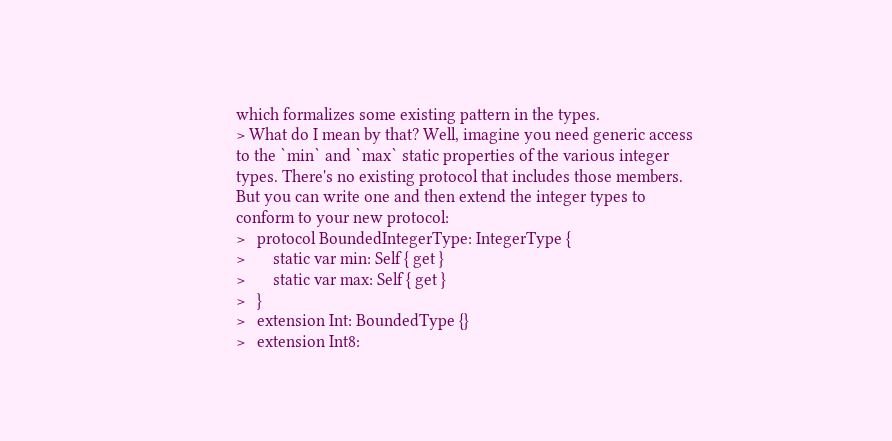which formalizes some existing pattern in the types.
> What do I mean by that? Well, imagine you need generic access to the `min` and `max` static properties of the various integer types. There's no existing protocol that includes those members. But you can write one and then extend the integer types to conform to your new protocol:
>   protocol BoundedIntegerType: IntegerType {
>       static var min: Self { get }
>       static var max: Self { get }
>   }
>   extension Int: BoundedType {}
>   extension Int8: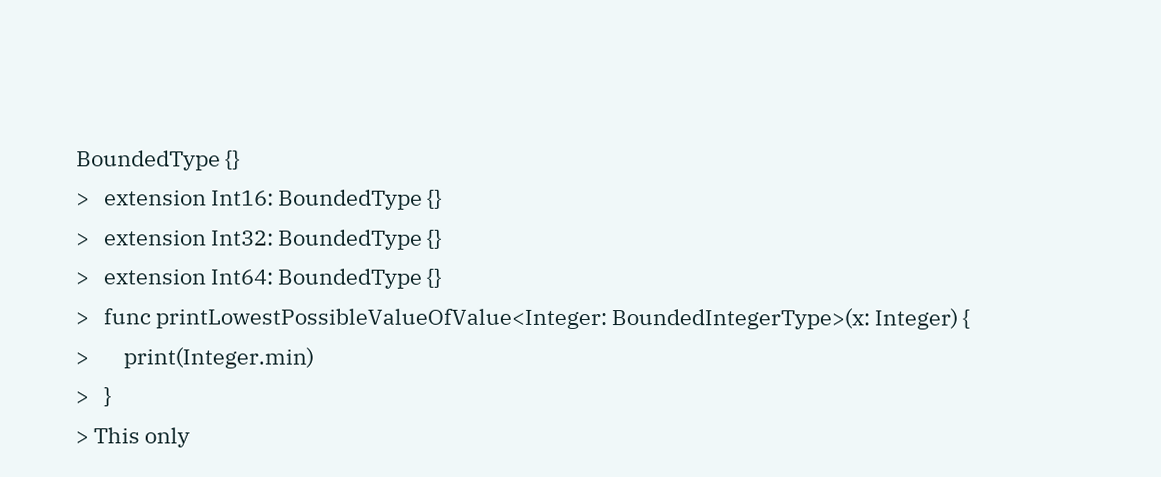BoundedType {}
>   extension Int16: BoundedType {}
>   extension Int32: BoundedType {}
>   extension Int64: BoundedType {}
>   func printLowestPossibleValueOfValue<Integer: BoundedIntegerType>(x: Integer) {
>       print(Integer.min)
>   }
> This only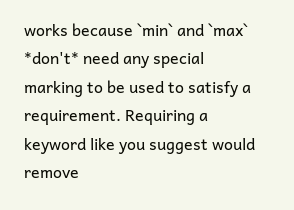works because `min` and `max` *don't* need any special marking to be used to satisfy a requirement. Requiring a keyword like you suggest would remove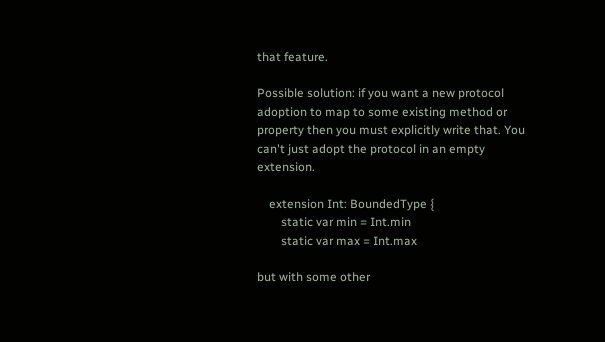that feature.

Possible solution: if you want a new protocol adoption to map to some existing method or property then you must explicitly write that. You can't just adopt the protocol in an empty extension.

    extension Int: BoundedType {
        static var min = Int.min
        static var max = Int.max

but with some other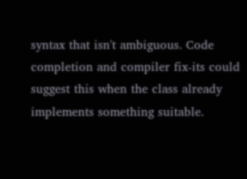syntax that isn't ambiguous. Code completion and compiler fix-its could suggest this when the class already implements something suitable.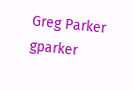Greg Parker     gparker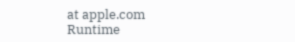at apple.com     Runtime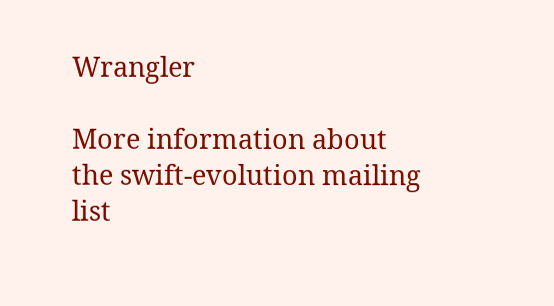Wrangler

More information about the swift-evolution mailing list